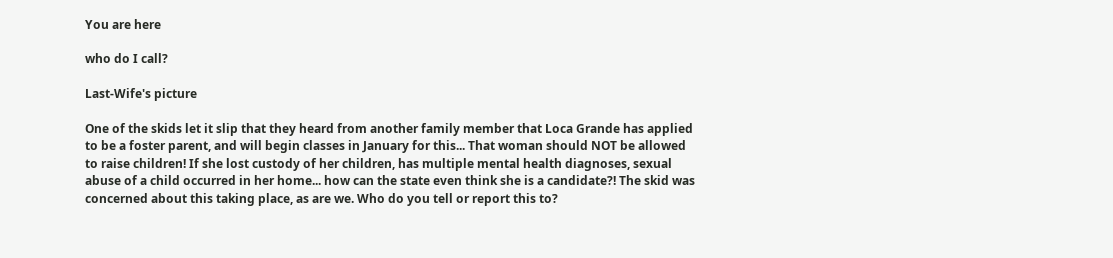You are here

who do I call?

Last-Wife's picture

One of the skids let it slip that they heard from another family member that Loca Grande has applied to be a foster parent, and will begin classes in January for this... That woman should NOT be allowed to raise children! If she lost custody of her children, has multiple mental health diagnoses, sexual abuse of a child occurred in her home... how can the state even think she is a candidate?! The skid was concerned about this taking place, as are we. Who do you tell or report this to?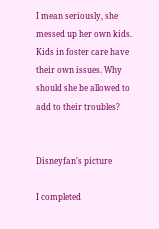I mean seriously, she messed up her own kids. Kids in foster care have their own issues. Why should she be allowed to add to their troubles?


Disneyfan's picture

I completed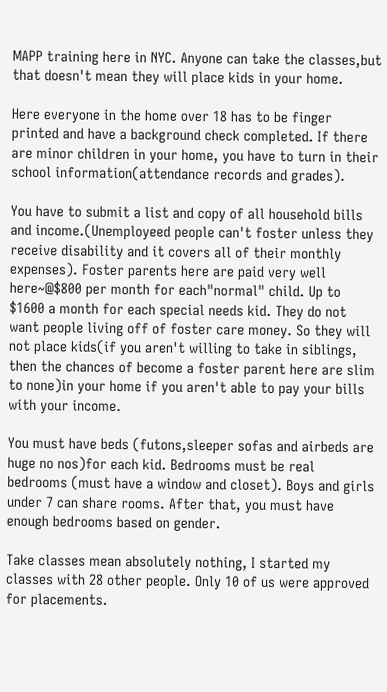MAPP training here in NYC. Anyone can take the classes,but that doesn't mean they will place kids in your home.

Here everyone in the home over 18 has to be finger printed and have a background check completed. If there are minor children in your home, you have to turn in their school information(attendance records and grades).

You have to submit a list and copy of all household bills and income.(Unemployeed people can't foster unless they receive disability and it covers all of their monthly expenses). Foster parents here are paid very well here~@$800 per month for each"normal" child. Up to $1600 a month for each special needs kid. They do not want people living off of foster care money. So they will not place kids(if you aren't willing to take in siblings, then the chances of become a foster parent here are slim to none)in your home if you aren't able to pay your bills with your income.

You must have beds (futons,sleeper sofas and airbeds are huge no nos)for each kid. Bedrooms must be real bedrooms (must have a window and closet). Boys and girls under 7 can share rooms. After that, you must have enough bedrooms based on gender.

Take classes mean absolutely nothing, I started my classes with 28 other people. Only 10 of us were approved for placements.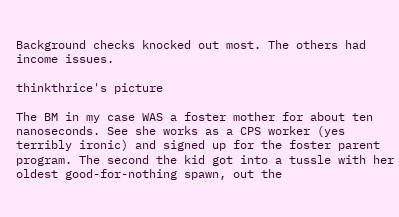Background checks knocked out most. The others had income issues.

thinkthrice's picture

The BM in my case WAS a foster mother for about ten nanoseconds. See she works as a CPS worker (yes terribly ironic) and signed up for the foster parent program. The second the kid got into a tussle with her oldest good-for-nothing spawn, out the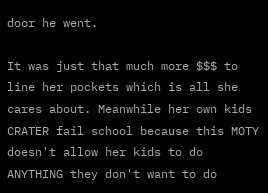door he went.

It was just that much more $$$ to line her pockets which is all she cares about. Meanwhile her own kids CRATER fail school because this MOTY doesn't allow her kids to do ANYTHING they don't want to do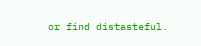or find distasteful.